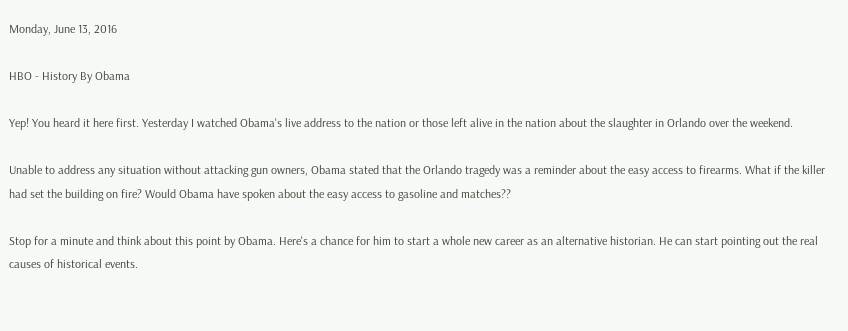Monday, June 13, 2016

HBO - History By Obama

Yep! You heard it here first. Yesterday I watched Obama's live address to the nation or those left alive in the nation about the slaughter in Orlando over the weekend.

Unable to address any situation without attacking gun owners, Obama stated that the Orlando tragedy was a reminder about the easy access to firearms. What if the killer had set the building on fire? Would Obama have spoken about the easy access to gasoline and matches??

Stop for a minute and think about this point by Obama. Here's a chance for him to start a whole new career as an alternative historian. He can start pointing out the real causes of historical events.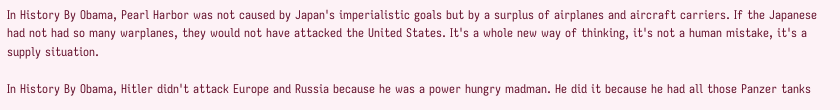In History By Obama, Pearl Harbor was not caused by Japan's imperialistic goals but by a surplus of airplanes and aircraft carriers. If the Japanese had not had so many warplanes, they would not have attacked the United States. It's a whole new way of thinking, it's not a human mistake, it's a supply situation.

In History By Obama, Hitler didn't attack Europe and Russia because he was a power hungry madman. He did it because he had all those Panzer tanks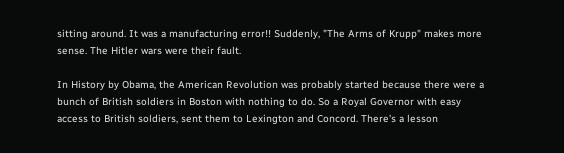sitting around. It was a manufacturing error!! Suddenly, "The Arms of Krupp" makes more sense. The Hitler wars were their fault.

In History by Obama, the American Revolution was probably started because there were a bunch of British soldiers in Boston with nothing to do. So a Royal Governor with easy access to British soldiers, sent them to Lexington and Concord. There's a lesson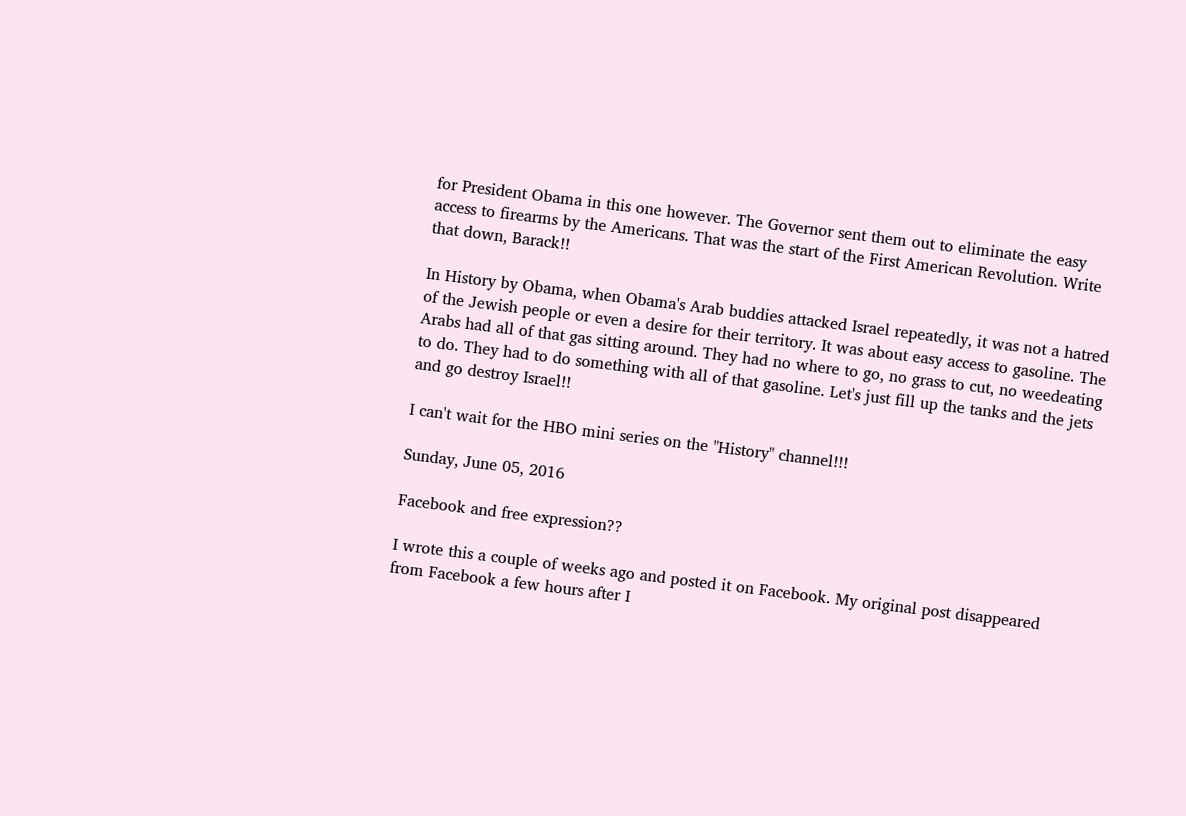for President Obama in this one however. The Governor sent them out to eliminate the easy access to firearms by the Americans. That was the start of the First American Revolution. Write that down, Barack!!

In History by Obama, when Obama's Arab buddies attacked Israel repeatedly, it was not a hatred of the Jewish people or even a desire for their territory. It was about easy access to gasoline. The Arabs had all of that gas sitting around. They had no where to go, no grass to cut, no weedeating to do. They had to do something with all of that gasoline. Let's just fill up the tanks and the jets and go destroy Israel!!

I can't wait for the HBO mini series on the "History" channel!!!

Sunday, June 05, 2016

Facebook and free expression??

I wrote this a couple of weeks ago and posted it on Facebook. My original post disappeared from Facebook a few hours after I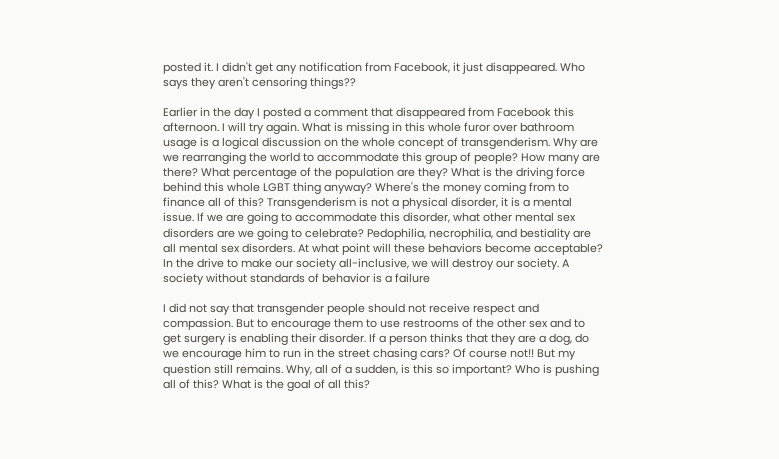posted it. I didn't get any notification from Facebook, it just disappeared. Who says they aren't censoring things??

Earlier in the day I posted a comment that disappeared from Facebook this afternoon. I will try again. What is missing in this whole furor over bathroom usage is a logical discussion on the whole concept of transgenderism. Why are we rearranging the world to accommodate this group of people? How many are there? What percentage of the population are they? What is the driving force behind this whole LGBT thing anyway? Where's the money coming from to finance all of this? Transgenderism is not a physical disorder, it is a mental issue. If we are going to accommodate this disorder, what other mental sex disorders are we going to celebrate? Pedophilia, necrophilia, and bestiality are all mental sex disorders. At what point will these behaviors become acceptable? In the drive to make our society all-inclusive, we will destroy our society. A society without standards of behavior is a failure

I did not say that transgender people should not receive respect and compassion. But to encourage them to use restrooms of the other sex and to get surgery is enabling their disorder. If a person thinks that they are a dog, do we encourage him to run in the street chasing cars? Of course not!! But my question still remains. Why, all of a sudden, is this so important? Who is pushing all of this? What is the goal of all this?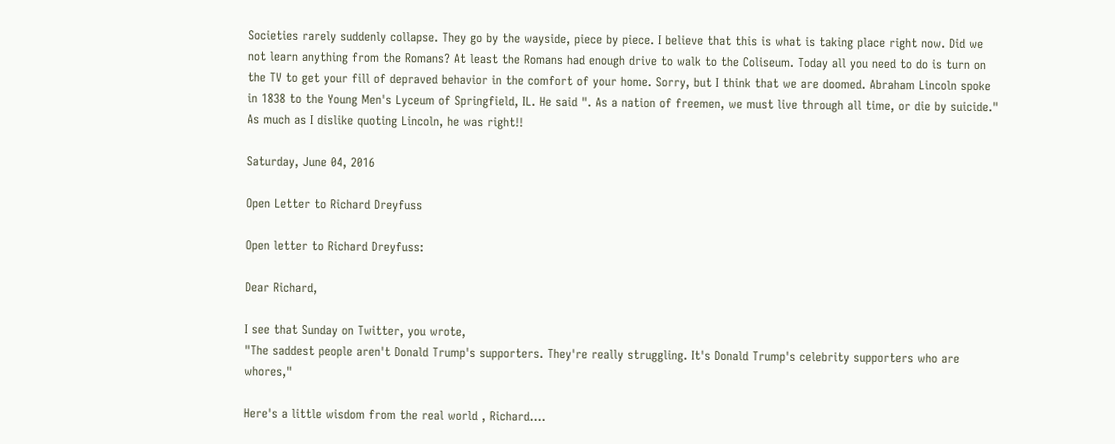Societies rarely suddenly collapse. They go by the wayside, piece by piece. I believe that this is what is taking place right now. Did we not learn anything from the Romans? At least the Romans had enough drive to walk to the Coliseum. Today all you need to do is turn on the TV to get your fill of depraved behavior in the comfort of your home. Sorry, but I think that we are doomed. Abraham Lincoln spoke in 1838 to the Young Men's Lyceum of Springfield, IL. He said ". As a nation of freemen, we must live through all time, or die by suicide." As much as I dislike quoting Lincoln, he was right!!

Saturday, June 04, 2016

Open Letter to Richard Dreyfuss

Open letter to Richard Dreyfuss:

Dear Richard,

I see that Sunday on Twitter, you wrote,
"The saddest people aren't Donald Trump's supporters. They're really struggling. It's Donald Trump's celebrity supporters who are whores,"

Here's a little wisdom from the real world , Richard....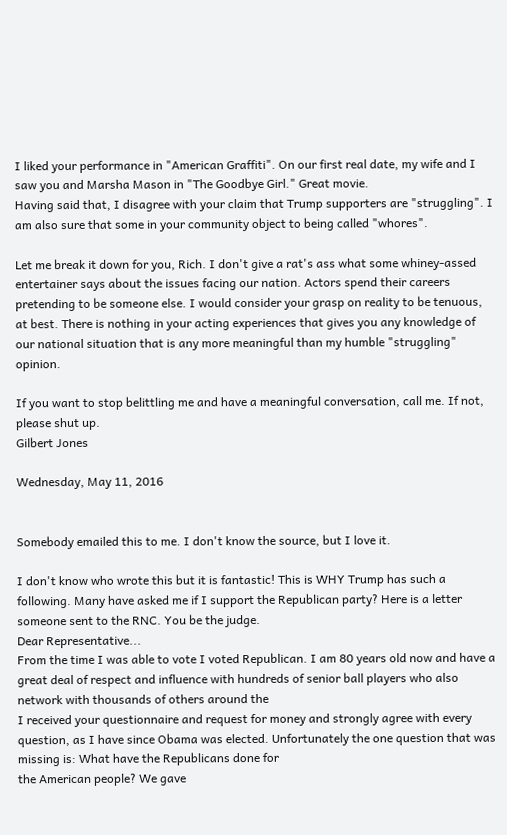I liked your performance in "American Graffiti". On our first real date, my wife and I saw you and Marsha Mason in "The Goodbye Girl." Great movie.
Having said that, I disagree with your claim that Trump supporters are "struggling". I am also sure that some in your community object to being called "whores".

Let me break it down for you, Rich. I don't give a rat's ass what some whiney-assed entertainer says about the issues facing our nation. Actors spend their careers pretending to be someone else. I would consider your grasp on reality to be tenuous, at best. There is nothing in your acting experiences that gives you any knowledge of our national situation that is any more meaningful than my humble "struggling" opinion.

If you want to stop belittling me and have a meaningful conversation, call me. If not, please shut up.
Gilbert Jones

Wednesday, May 11, 2016


Somebody emailed this to me. I don't know the source, but I love it.

I don't know who wrote this but it is fantastic! This is WHY Trump has such a following. Many have asked me if I support the Republican party? Here is a letter someone sent to the RNC. You be the judge.
Dear Representative...
From the time I was able to vote I voted Republican. I am 80 years old now and have a great deal of respect and influence with hundreds of senior ball players who also network with thousands of others around the
I received your questionnaire and request for money and strongly agree with every question, as I have since Obama was elected. Unfortunately the one question that was missing is: What have the Republicans done for
the American people? We gave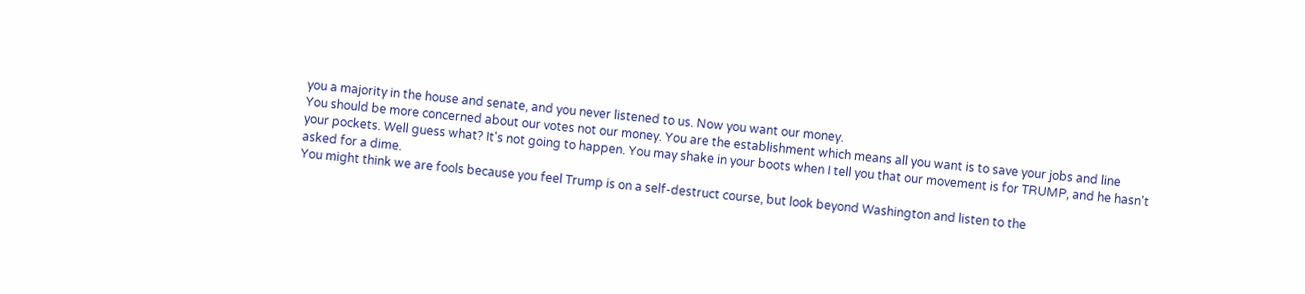you a majority in the house and senate, and you never listened to us. Now you want our money.
You should be more concerned about our votes not our money. You are the establishment which means all you want is to save your jobs and line
your pockets. Well guess what? It's not going to happen. You may shake in your boots when I tell you that our movement is for TRUMP, and he hasn't asked for a dime.
You might think we are fools because you feel Trump is on a self-destruct course, but look beyond Washington and listen to the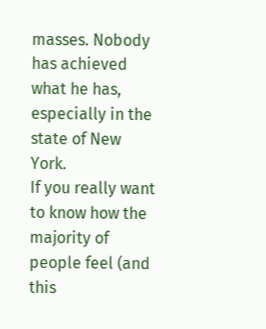masses. Nobody has achieved what he has, especially in the state of New York.
If you really want to know how the majority of people feel (and this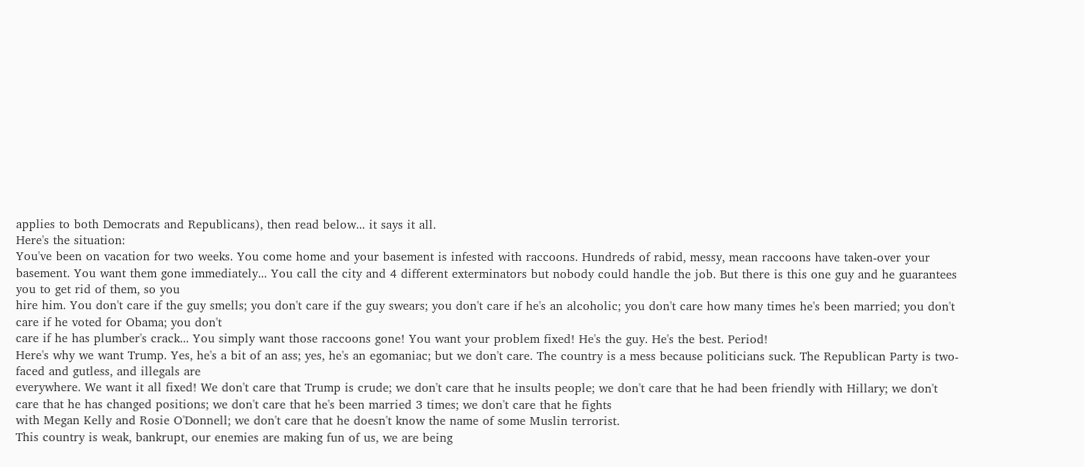applies to both Democrats and Republicans), then read below... it says it all.
Here's the situation:
You've been on vacation for two weeks. You come home and your basement is infested with raccoons. Hundreds of rabid, messy, mean raccoons have taken-over your basement. You want them gone immediately... You call the city and 4 different exterminators but nobody could handle the job. But there is this one guy and he guarantees you to get rid of them, so you
hire him. You don't care if the guy smells; you don't care if the guy swears; you don't care if he's an alcoholic; you don't care how many times he's been married; you don't care if he voted for Obama; you don't
care if he has plumber's crack... You simply want those raccoons gone! You want your problem fixed! He's the guy. He's the best. Period!
Here's why we want Trump. Yes, he's a bit of an ass; yes, he's an egomaniac; but we don't care. The country is a mess because politicians suck. The Republican Party is two-faced and gutless, and illegals are
everywhere. We want it all fixed! We don't care that Trump is crude; we don't care that he insults people; we don't care that he had been friendly with Hillary; we don't care that he has changed positions; we don't care that he's been married 3 times; we don't care that he fights
with Megan Kelly and Rosie O'Donnell; we don't care that he doesn't know the name of some Muslin terrorist.
This country is weak, bankrupt, our enemies are making fun of us, we are being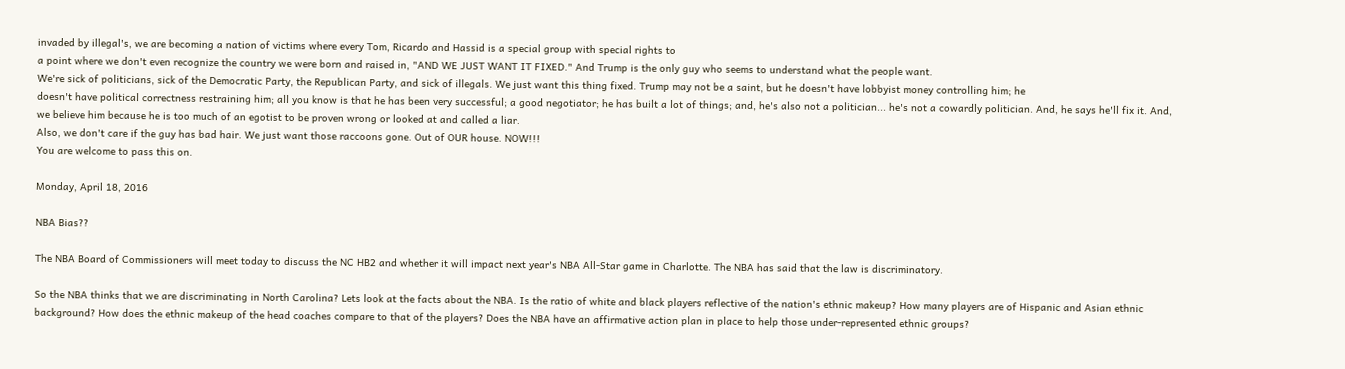invaded by illegal's, we are becoming a nation of victims where every Tom, Ricardo and Hassid is a special group with special rights to
a point where we don't even recognize the country we were born and raised in, "AND WE JUST WANT IT FIXED." And Trump is the only guy who seems to understand what the people want.
We're sick of politicians, sick of the Democratic Party, the Republican Party, and sick of illegals. We just want this thing fixed. Trump may not be a saint, but he doesn't have lobbyist money controlling him; he
doesn't have political correctness restraining him; all you know is that he has been very successful; a good negotiator; he has built a lot of things; and, he's also not a politician... he's not a cowardly politician. And, he says he'll fix it. And, we believe him because he is too much of an egotist to be proven wrong or looked at and called a liar.
Also, we don't care if the guy has bad hair. We just want those raccoons gone. Out of OUR house. NOW!!!
You are welcome to pass this on.

Monday, April 18, 2016

NBA Bias??

The NBA Board of Commissioners will meet today to discuss the NC HB2 and whether it will impact next year's NBA All-Star game in Charlotte. The NBA has said that the law is discriminatory.

So the NBA thinks that we are discriminating in North Carolina? Lets look at the facts about the NBA. Is the ratio of white and black players reflective of the nation's ethnic makeup? How many players are of Hispanic and Asian ethnic background? How does the ethnic makeup of the head coaches compare to that of the players? Does the NBA have an affirmative action plan in place to help those under-represented ethnic groups?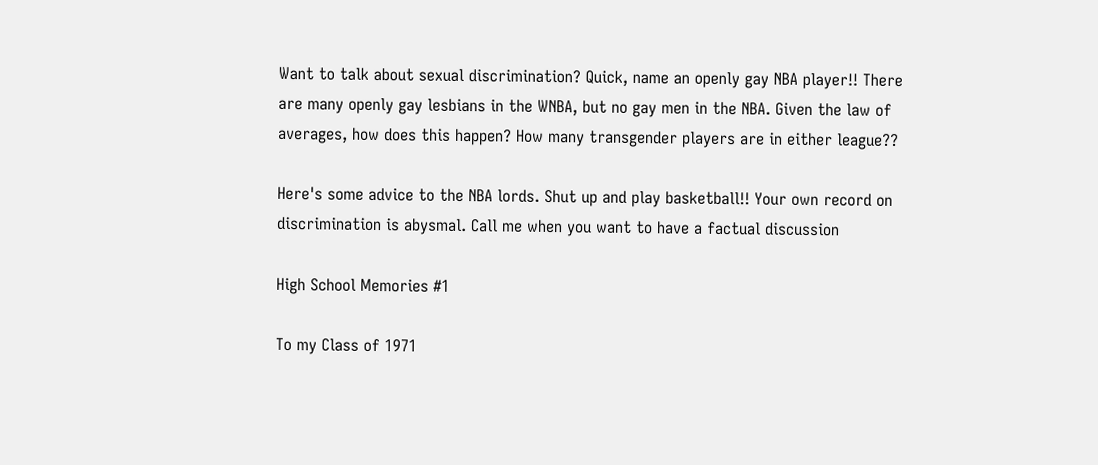Want to talk about sexual discrimination? Quick, name an openly gay NBA player!! There are many openly gay lesbians in the WNBA, but no gay men in the NBA. Given the law of averages, how does this happen? How many transgender players are in either league??

Here's some advice to the NBA lords. Shut up and play basketball!! Your own record on discrimination is abysmal. Call me when you want to have a factual discussion

High School Memories #1

To my Class of 1971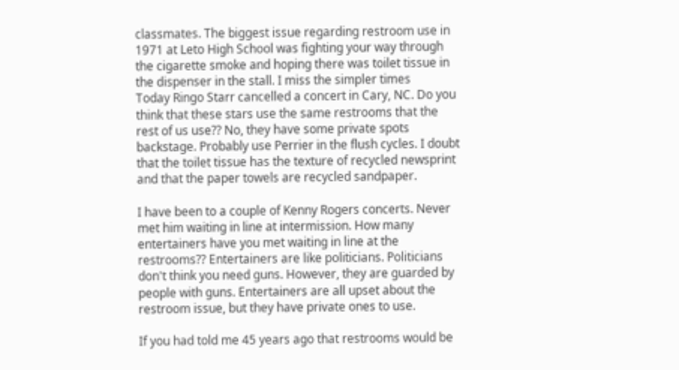classmates. The biggest issue regarding restroom use in 1971 at Leto High School was fighting your way through the cigarette smoke and hoping there was toilet tissue in the dispenser in the stall. I miss the simpler times
Today Ringo Starr cancelled a concert in Cary, NC. Do you think that these stars use the same restrooms that the rest of us use?? No, they have some private spots backstage. Probably use Perrier in the flush cycles. I doubt that the toilet tissue has the texture of recycled newsprint and that the paper towels are recycled sandpaper.

I have been to a couple of Kenny Rogers concerts. Never met him waiting in line at intermission. How many entertainers have you met waiting in line at the restrooms?? Entertainers are like politicians. Politicians don't think you need guns. However, they are guarded by people with guns. Entertainers are all upset about the restroom issue, but they have private ones to use.

If you had told me 45 years ago that restrooms would be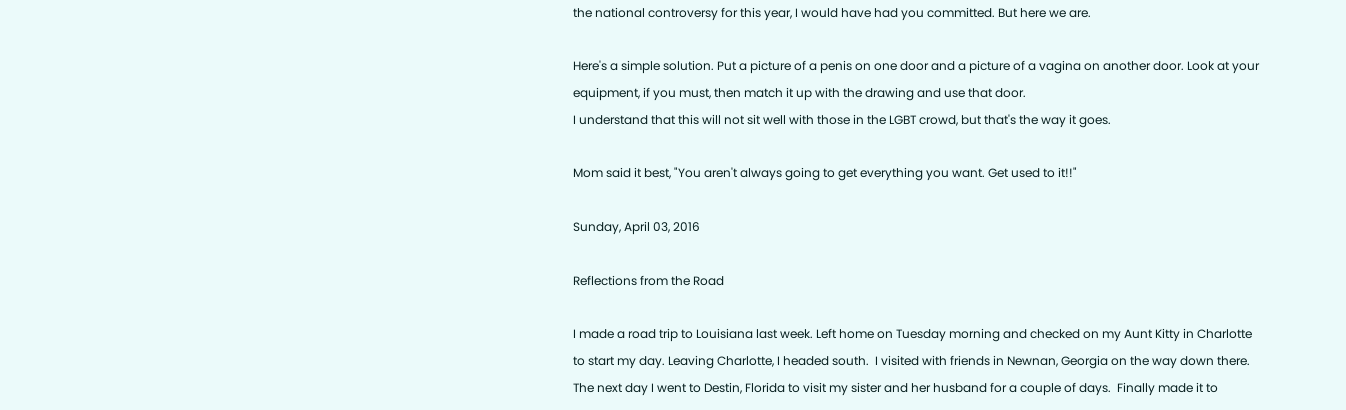the national controversy for this year, I would have had you committed. But here we are.

Here's a simple solution. Put a picture of a penis on one door and a picture of a vagina on another door. Look at your equipment, if you must, then match it up with the drawing and use that door.
I understand that this will not sit well with those in the LGBT crowd, but that's the way it goes.

Mom said it best, "You aren't always going to get everything you want. Get used to it!!"

Sunday, April 03, 2016

Reflections from the Road

I made a road trip to Louisiana last week. Left home on Tuesday morning and checked on my Aunt Kitty in Charlotte to start my day. Leaving Charlotte, I headed south.  I visited with friends in Newnan, Georgia on the way down there. The next day I went to Destin, Florida to visit my sister and her husband for a couple of days.  Finally made it to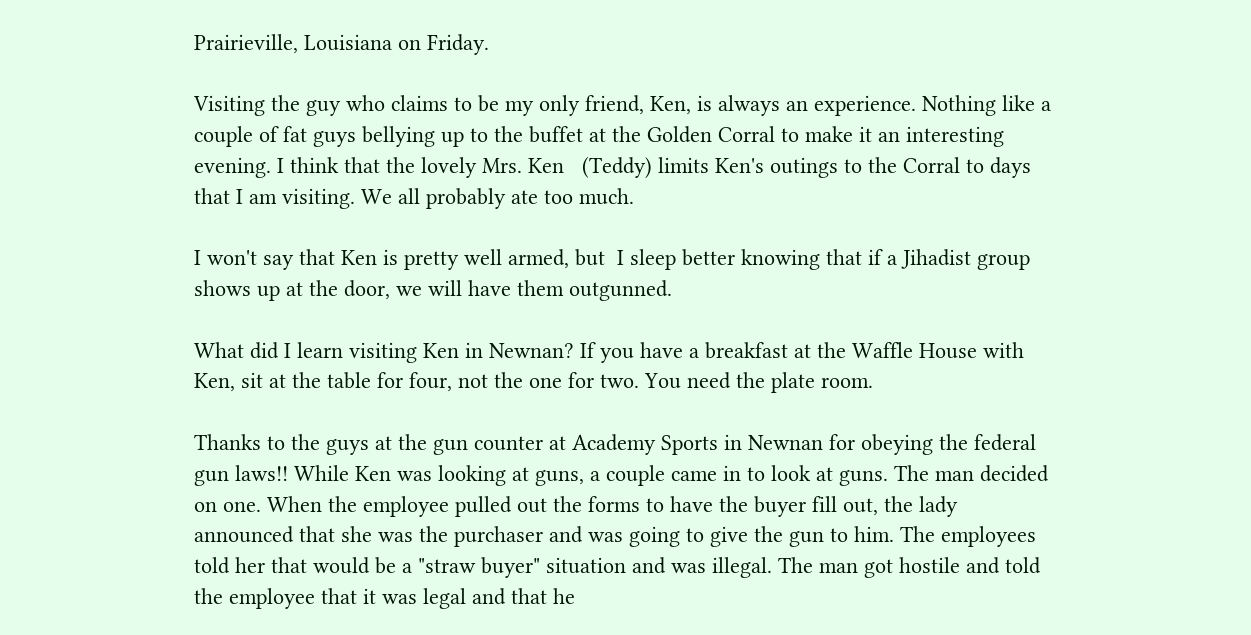Prairieville, Louisiana on Friday.

Visiting the guy who claims to be my only friend, Ken, is always an experience. Nothing like a couple of fat guys bellying up to the buffet at the Golden Corral to make it an interesting evening. I think that the lovely Mrs. Ken   (Teddy) limits Ken's outings to the Corral to days that I am visiting. We all probably ate too much.

I won't say that Ken is pretty well armed, but  I sleep better knowing that if a Jihadist group shows up at the door, we will have them outgunned.

What did I learn visiting Ken in Newnan? If you have a breakfast at the Waffle House with Ken, sit at the table for four, not the one for two. You need the plate room.

Thanks to the guys at the gun counter at Academy Sports in Newnan for obeying the federal gun laws!! While Ken was looking at guns, a couple came in to look at guns. The man decided on one. When the employee pulled out the forms to have the buyer fill out, the lady announced that she was the purchaser and was going to give the gun to him. The employees told her that would be a "straw buyer" situation and was illegal. The man got hostile and told the employee that it was legal and that he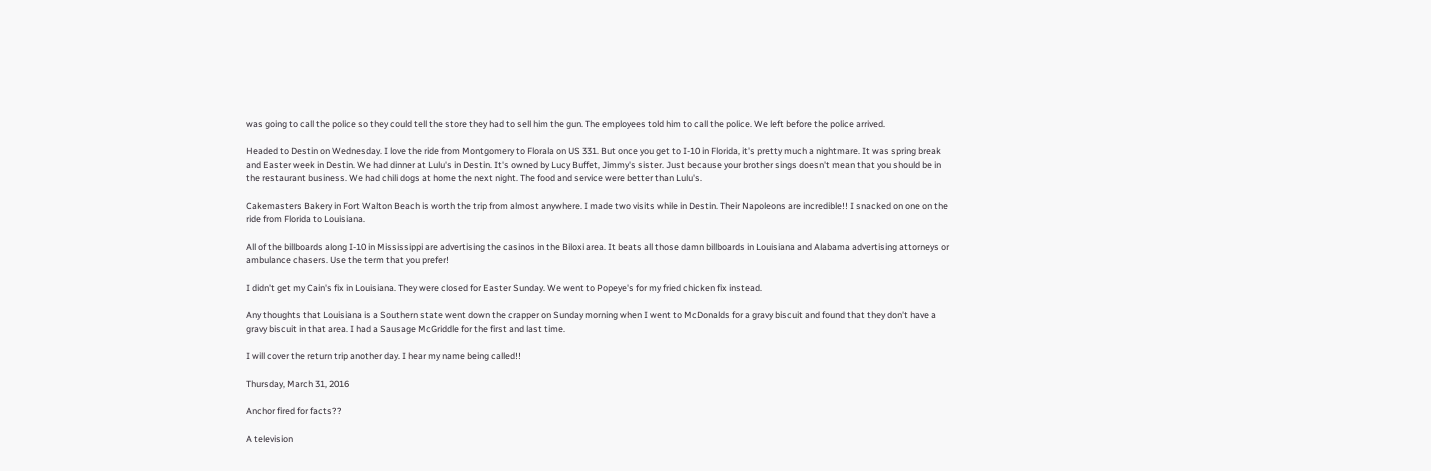was going to call the police so they could tell the store they had to sell him the gun. The employees told him to call the police. We left before the police arrived.

Headed to Destin on Wednesday. I love the ride from Montgomery to Florala on US 331. But once you get to I-10 in Florida, it's pretty much a nightmare. It was spring break and Easter week in Destin. We had dinner at Lulu's in Destin. It's owned by Lucy Buffet, Jimmy's sister. Just because your brother sings doesn't mean that you should be in the restaurant business. We had chili dogs at home the next night. The food and service were better than Lulu's.

Cakemasters Bakery in Fort Walton Beach is worth the trip from almost anywhere. I made two visits while in Destin. Their Napoleons are incredible!! I snacked on one on the ride from Florida to Louisiana.

All of the billboards along I-10 in Mississippi are advertising the casinos in the Biloxi area. It beats all those damn billboards in Louisiana and Alabama advertising attorneys or ambulance chasers. Use the term that you prefer!

I didn't get my Cain's fix in Louisiana. They were closed for Easter Sunday. We went to Popeye's for my fried chicken fix instead.

Any thoughts that Louisiana is a Southern state went down the crapper on Sunday morning when I went to McDonalds for a gravy biscuit and found that they don't have a gravy biscuit in that area. I had a Sausage McGriddle for the first and last time.

I will cover the return trip another day. I hear my name being called!!

Thursday, March 31, 2016

Anchor fired for facts??

A television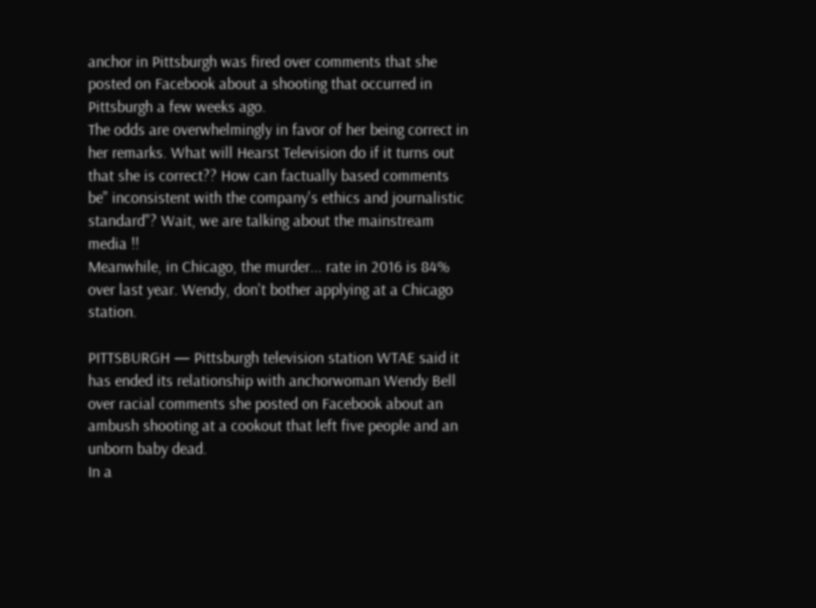anchor in Pittsburgh was fired over comments that she posted on Facebook about a shooting that occurred in Pittsburgh a few weeks ago.
The odds are overwhelmingly in favor of her being correct in her remarks. What will Hearst Television do if it turns out that she is correct?? How can factually based comments be" inconsistent with the company's ethics and journalistic standard"? Wait, we are talking about the mainstream media !!
Meanwhile, in Chicago, the murder... rate in 2016 is 84% over last year. Wendy, don't bother applying at a Chicago station.

PITTSBURGH — Pittsburgh television station WTAE said it has ended its relationship with anchorwoman Wendy Bell over racial comments she posted on Facebook about an ambush shooting at a cookout that left five people and an unborn baby dead.
In a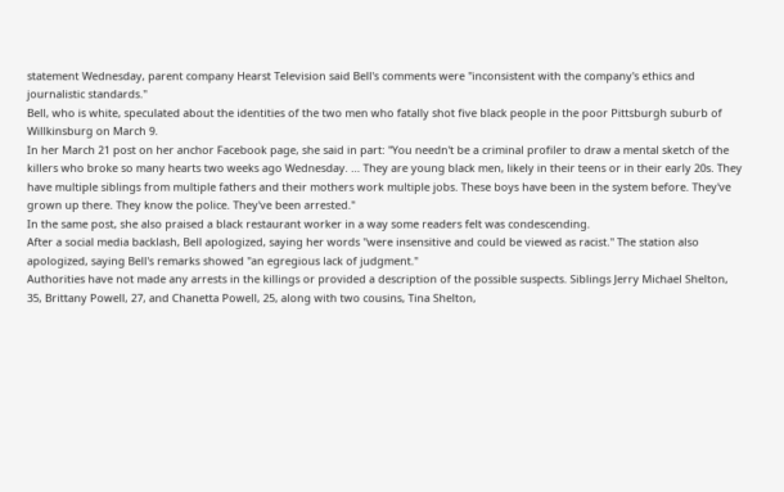statement Wednesday, parent company Hearst Television said Bell's comments were "inconsistent with the company's ethics and journalistic standards."
Bell, who is white, speculated about the identities of the two men who fatally shot five black people in the poor Pittsburgh suburb of Willkinsburg on March 9.
In her March 21 post on her anchor Facebook page, she said in part: "You needn't be a criminal profiler to draw a mental sketch of the killers who broke so many hearts two weeks ago Wednesday. ... They are young black men, likely in their teens or in their early 20s. They have multiple siblings from multiple fathers and their mothers work multiple jobs. These boys have been in the system before. They've grown up there. They know the police. They've been arrested."
In the same post, she also praised a black restaurant worker in a way some readers felt was condescending.
After a social media backlash, Bell apologized, saying her words "were insensitive and could be viewed as racist." The station also apologized, saying Bell's remarks showed "an egregious lack of judgment."
Authorities have not made any arrests in the killings or provided a description of the possible suspects. Siblings Jerry Michael Shelton, 35, Brittany Powell, 27, and Chanetta Powell, 25, along with two cousins, Tina Shelton,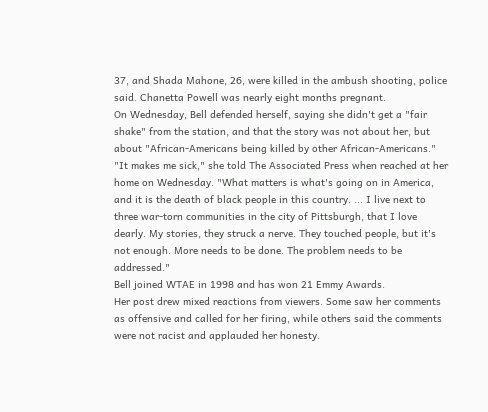37, and Shada Mahone, 26, were killed in the ambush shooting, police said. Chanetta Powell was nearly eight months pregnant.
On Wednesday, Bell defended herself, saying she didn't get a "fair shake" from the station, and that the story was not about her, but about "African-Americans being killed by other African-Americans."
"It makes me sick," she told The Associated Press when reached at her home on Wednesday. "What matters is what's going on in America, and it is the death of black people in this country. ... I live next to three war-torn communities in the city of Pittsburgh, that I love dearly. My stories, they struck a nerve. They touched people, but it's not enough. More needs to be done. The problem needs to be addressed."
Bell joined WTAE in 1998 and has won 21 Emmy Awards.
Her post drew mixed reactions from viewers. Some saw her comments as offensive and called for her firing, while others said the comments were not racist and applauded her honesty.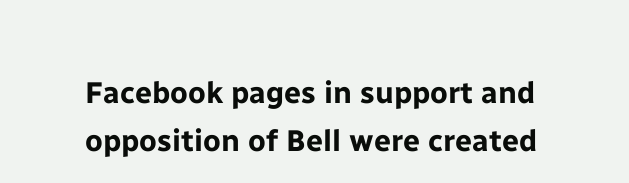Facebook pages in support and opposition of Bell were created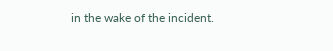in the wake of the incident.